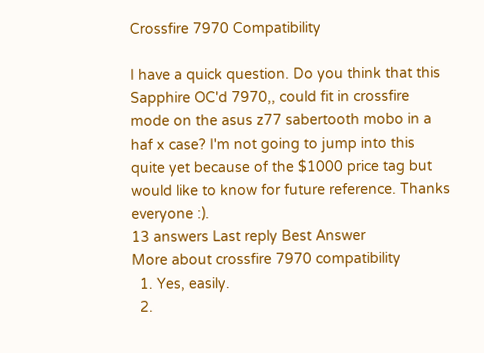Crossfire 7970 Compatibility

I have a quick question. Do you think that this Sapphire OC'd 7970,, could fit in crossfire mode on the asus z77 sabertooth mobo in a haf x case? I'm not going to jump into this quite yet because of the $1000 price tag but would like to know for future reference. Thanks everyone :).
13 answers Last reply Best Answer
More about crossfire 7970 compatibility
  1. Yes, easily.
  2.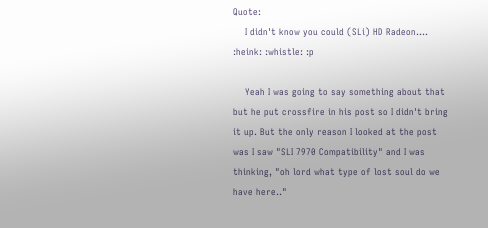Quote:
    I didn't know you could (SLi) HD Radeon.... :heink: :whistle: :p

    Yeah I was going to say something about that but he put crossfire in his post so I didn't bring it up. But the only reason I looked at the post was I saw "SLI 7970 Compatibility" and I was thinking, "oh lord what type of lost soul do we have here.."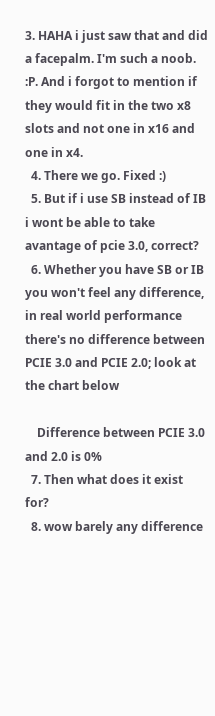3. HAHA i just saw that and did a facepalm. I'm such a noob. :P. And i forgot to mention if they would fit in the two x8 slots and not one in x16 and one in x4.
  4. There we go. Fixed :)
  5. But if i use SB instead of IB i wont be able to take avantage of pcie 3.0, correct?
  6. Whether you have SB or IB you won't feel any difference, in real world performance there's no difference between PCIE 3.0 and PCIE 2.0; look at the chart below

    Difference between PCIE 3.0 and 2.0 is 0%
  7. Then what does it exist for?
  8. wow barely any difference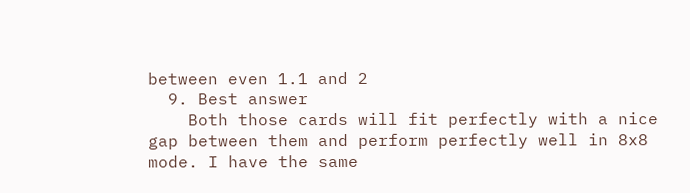between even 1.1 and 2
  9. Best answer
    Both those cards will fit perfectly with a nice gap between them and perform perfectly well in 8x8 mode. I have the same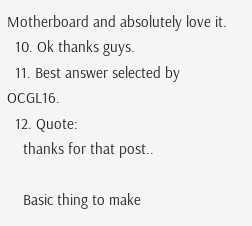Motherboard and absolutely love it.
  10. Ok thanks guys.
  11. Best answer selected by OCGL16.
  12. Quote:
    thanks for that post..

    Basic thing to make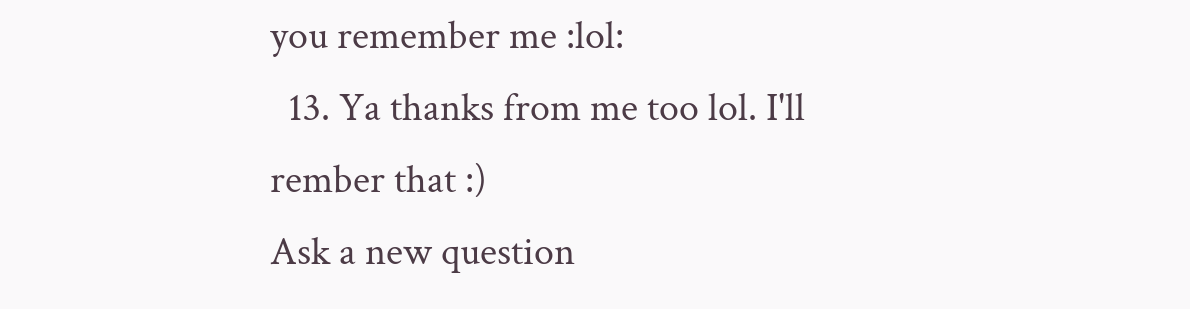you remember me :lol:
  13. Ya thanks from me too lol. I'll rember that :)
Ask a new question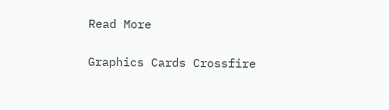Read More

Graphics Cards Crossfire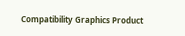Compatibility Graphics Product